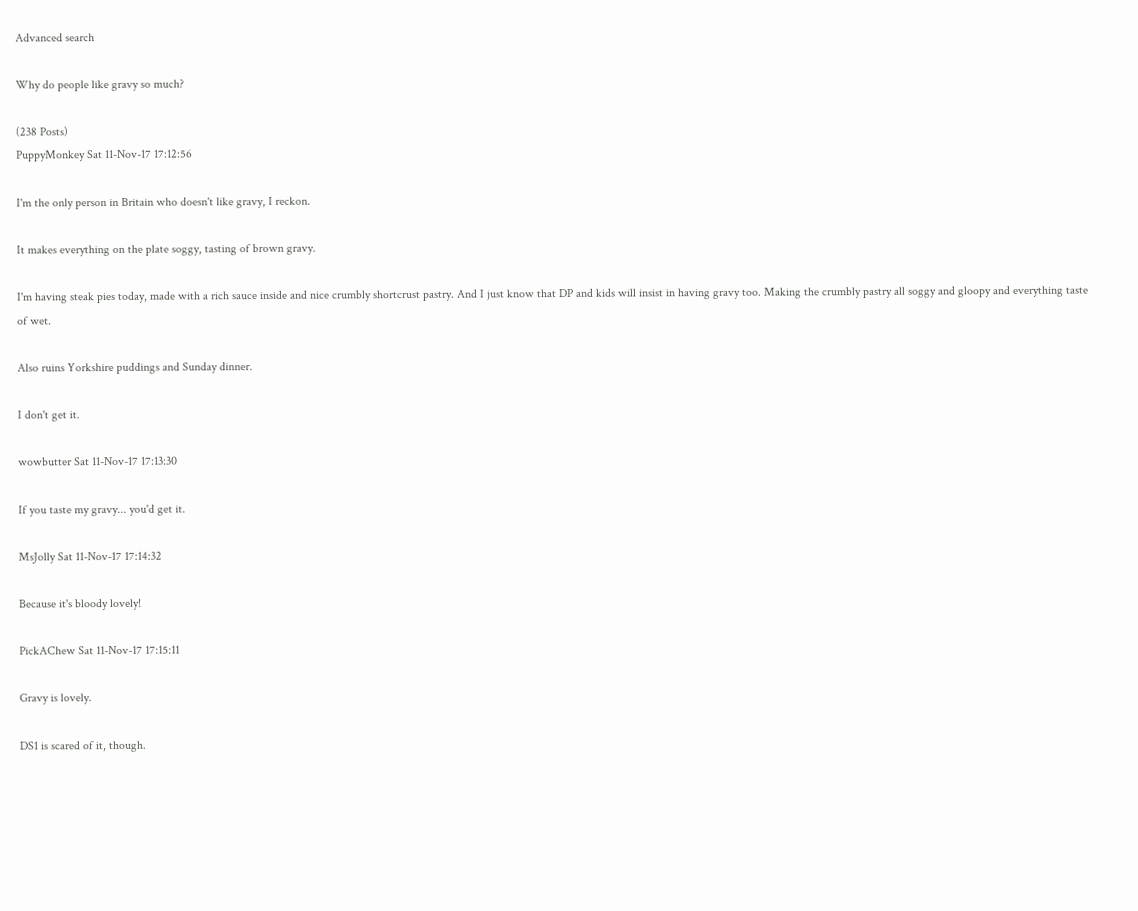Advanced search

Why do people like gravy so much?

(238 Posts)
PuppyMonkey Sat 11-Nov-17 17:12:56

I'm the only person in Britain who doesn't like gravy, I reckon.

It makes everything on the plate soggy, tasting of brown gravy.

I'm having steak pies today, made with a rich sauce inside and nice crumbly shortcrust pastry. And I just know that DP and kids will insist in having gravy too. Making the crumbly pastry all soggy and gloopy and everything taste of wet.

Also ruins Yorkshire puddings and Sunday dinner.

I don't get it.

wowbutter Sat 11-Nov-17 17:13:30

If you taste my gravy... you'd get it.

MsJolly Sat 11-Nov-17 17:14:32

Because it's bloody lovely!

PickAChew Sat 11-Nov-17 17:15:11

Gravy is lovely.

DS1 is scared of it, though.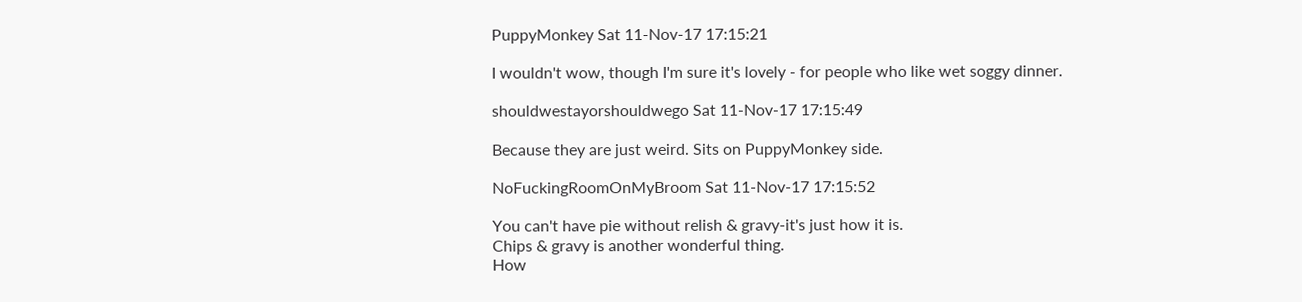PuppyMonkey Sat 11-Nov-17 17:15:21

I wouldn't wow, though I'm sure it's lovely - for people who like wet soggy dinner.

shouldwestayorshouldwego Sat 11-Nov-17 17:15:49

Because they are just weird. Sits on PuppyMonkey side.

NoFuckingRoomOnMyBroom Sat 11-Nov-17 17:15:52

You can't have pie without relish & gravy-it's just how it is.
Chips & gravy is another wonderful thing.
How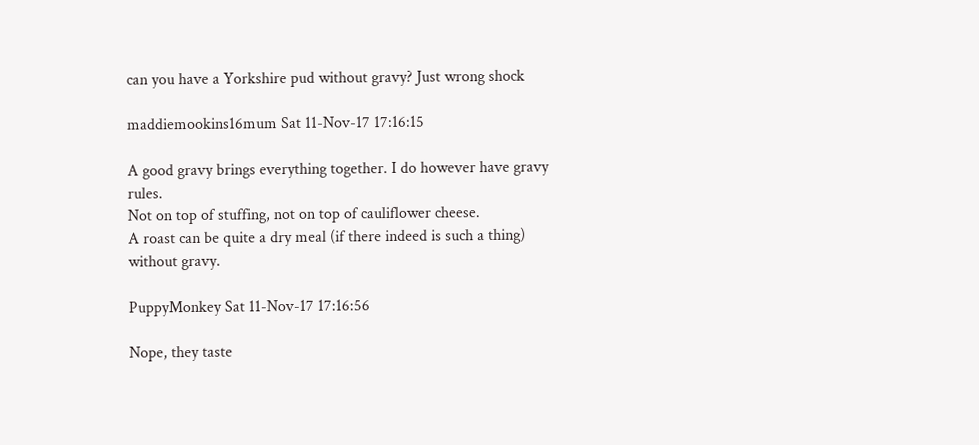can you have a Yorkshire pud without gravy? Just wrong shock

maddiemookins16mum Sat 11-Nov-17 17:16:15

A good gravy brings everything together. I do however have gravy rules.
Not on top of stuffing, not on top of cauliflower cheese.
A roast can be quite a dry meal (if there indeed is such a thing) without gravy.

PuppyMonkey Sat 11-Nov-17 17:16:56

Nope, they taste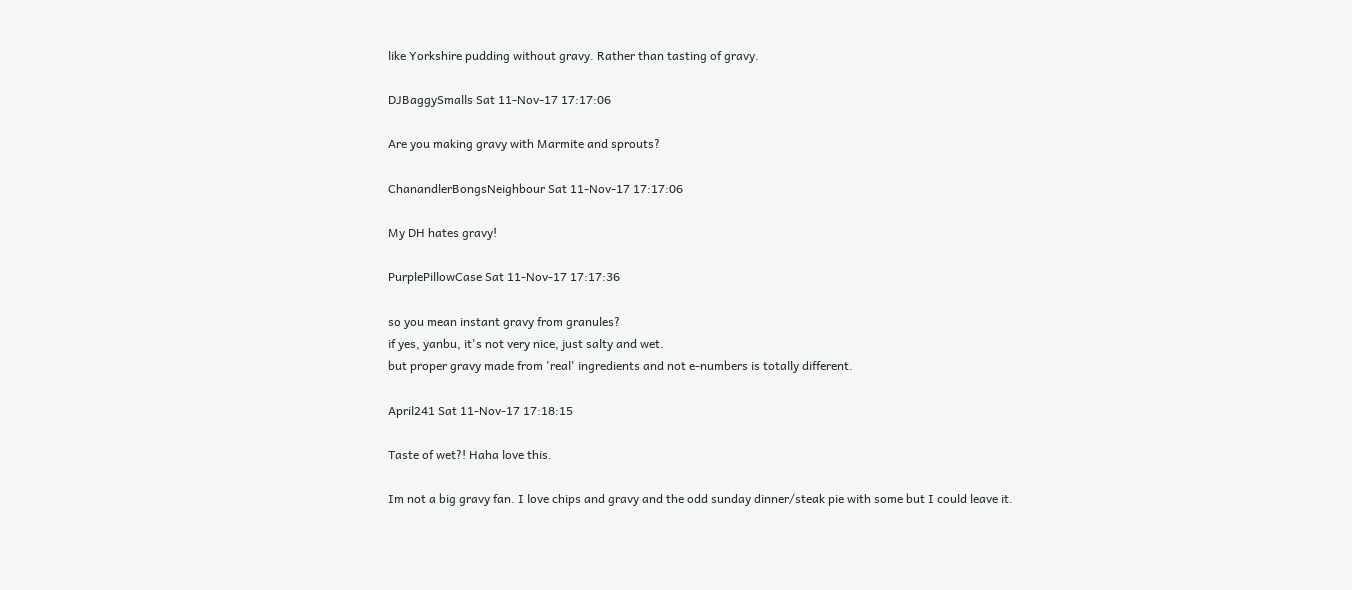like Yorkshire pudding without gravy. Rather than tasting of gravy.

DJBaggySmalls Sat 11-Nov-17 17:17:06

Are you making gravy with Marmite and sprouts?

ChanandlerBongsNeighbour Sat 11-Nov-17 17:17:06

My DH hates gravy!

PurplePillowCase Sat 11-Nov-17 17:17:36

so you mean instant gravy from granules?
if yes, yanbu, it's not very nice, just salty and wet.
but proper gravy made from 'real' ingredients and not e-numbers is totally different.

April241 Sat 11-Nov-17 17:18:15

Taste of wet?! Haha love this.

Im not a big gravy fan. I love chips and gravy and the odd sunday dinner/steak pie with some but I could leave it.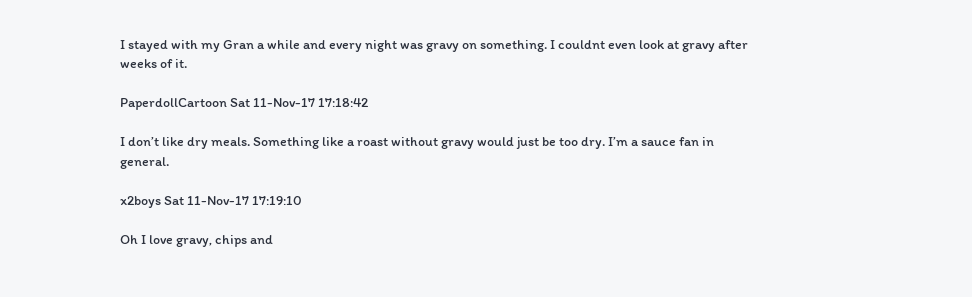I stayed with my Gran a while and every night was gravy on something. I couldnt even look at gravy after weeks of it.

PaperdollCartoon Sat 11-Nov-17 17:18:42

I don’t like dry meals. Something like a roast without gravy would just be too dry. I’m a sauce fan in general.

x2boys Sat 11-Nov-17 17:19:10

Oh I love gravy, chips and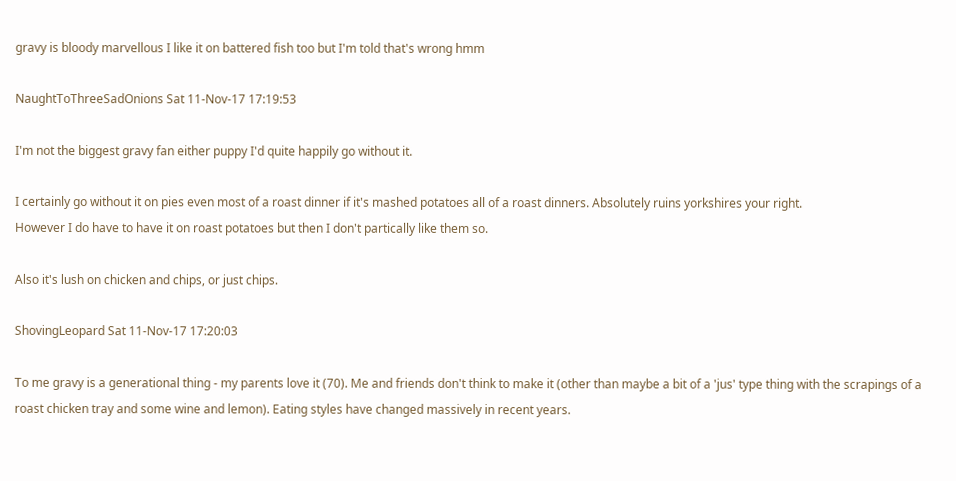gravy is bloody marvellous I like it on battered fish too but I'm told that's wrong hmm

NaughtToThreeSadOnions Sat 11-Nov-17 17:19:53

I'm not the biggest gravy fan either puppy I'd quite happily go without it.

I certainly go without it on pies even most of a roast dinner if it's mashed potatoes all of a roast dinners. Absolutely ruins yorkshires your right.
However I do have to have it on roast potatoes but then I don't partically like them so.

Also it's lush on chicken and chips, or just chips.

ShovingLeopard Sat 11-Nov-17 17:20:03

To me gravy is a generational thing - my parents love it (70). Me and friends don't think to make it (other than maybe a bit of a 'jus' type thing with the scrapings of a roast chicken tray and some wine and lemon). Eating styles have changed massively in recent years.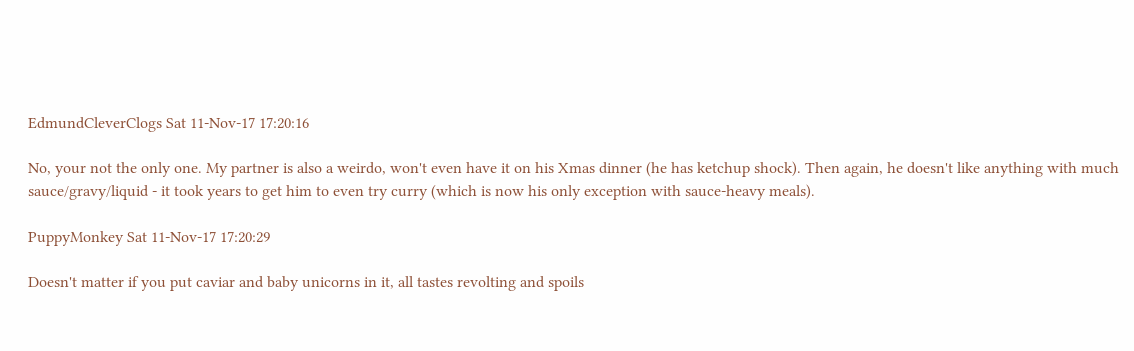EdmundCleverClogs Sat 11-Nov-17 17:20:16

No, your not the only one. My partner is also a weirdo, won't even have it on his Xmas dinner (he has ketchup shock). Then again, he doesn't like anything with much sauce/gravy/liquid - it took years to get him to even try curry (which is now his only exception with sauce-heavy meals).

PuppyMonkey Sat 11-Nov-17 17:20:29

Doesn't matter if you put caviar and baby unicorns in it, all tastes revolting and spoils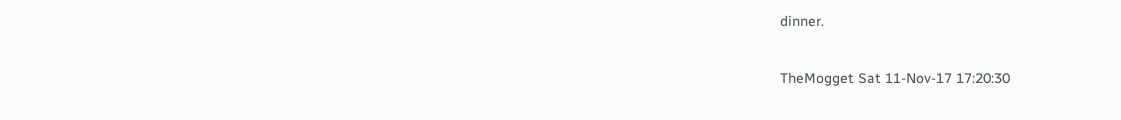dinner.

TheMogget Sat 11-Nov-17 17:20:30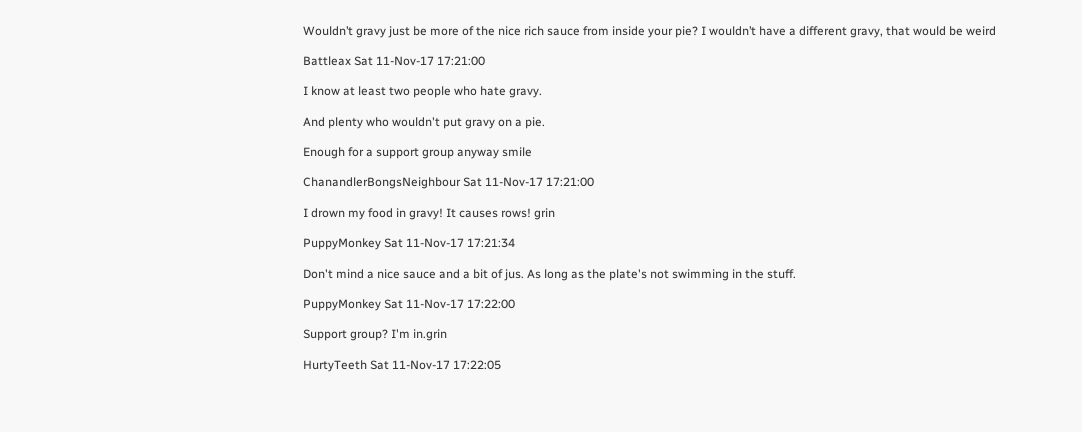Wouldn’t gravy just be more of the nice rich sauce from inside your pie? I wouldn’t have a different gravy, that would be weird

Battleax Sat 11-Nov-17 17:21:00

I know at least two people who hate gravy.

And plenty who wouldn't put gravy on a pie.

Enough for a support group anyway smile

ChanandlerBongsNeighbour Sat 11-Nov-17 17:21:00

I drown my food in gravy! It causes rows! grin

PuppyMonkey Sat 11-Nov-17 17:21:34

Don't mind a nice sauce and a bit of jus. As long as the plate's not swimming in the stuff.

PuppyMonkey Sat 11-Nov-17 17:22:00

Support group? I'm in.grin

HurtyTeeth Sat 11-Nov-17 17:22:05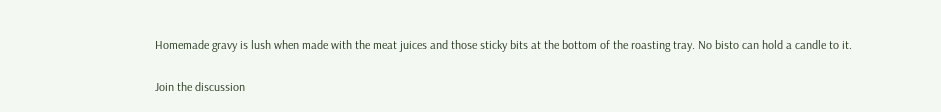Homemade gravy is lush when made with the meat juices and those sticky bits at the bottom of the roasting tray. No bisto can hold a candle to it.

Join the discussion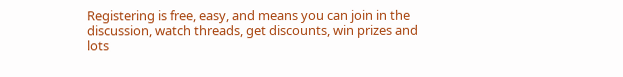Registering is free, easy, and means you can join in the discussion, watch threads, get discounts, win prizes and lots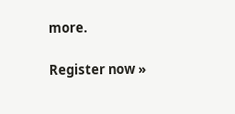more.

Register now »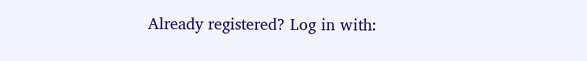Already registered? Log in with: